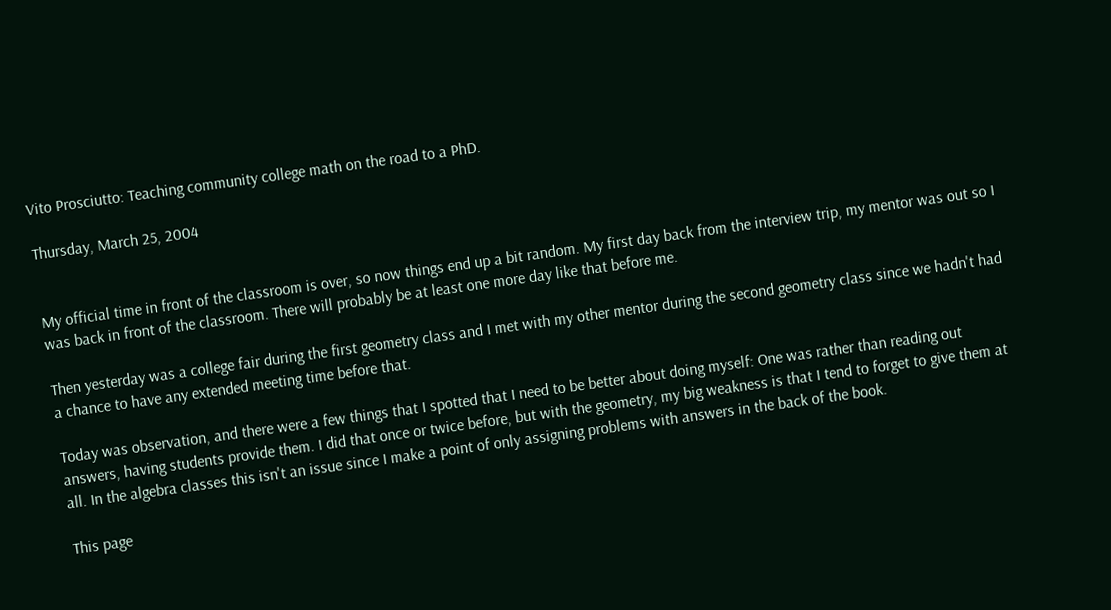Vito Prosciutto: Teaching community college math on the road to a PhD.

Thursday, March 25, 2004


My official time in front of the classroom is over, so now things end up a bit random. My first day back from the interview trip, my mentor was out so I was back in front of the classroom. There will probably be at least one more day like that before me.

Then yesterday was a college fair during the first geometry class and I met with my other mentor during the second geometry class since we hadn't had a chance to have any extended meeting time before that.

Today was observation, and there were a few things that I spotted that I need to be better about doing myself: One was rather than reading out answers, having students provide them. I did that once or twice before, but with the geometry, my big weakness is that I tend to forget to give them at all. In the algebra classes this isn't an issue since I make a point of only assigning problems with answers in the back of the book.

This page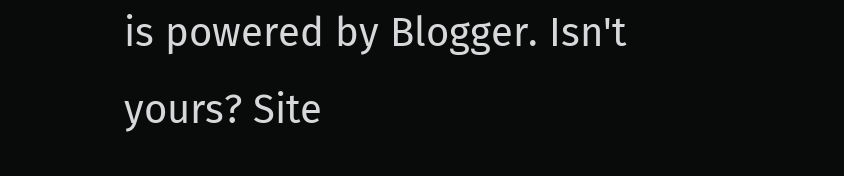is powered by Blogger. Isn't yours? Site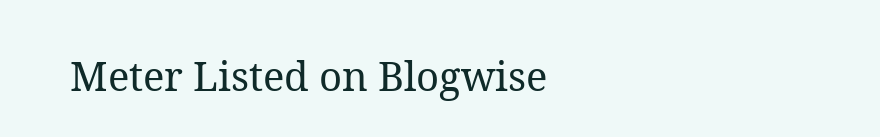Meter Listed on Blogwise